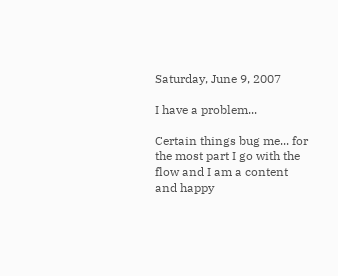Saturday, June 9, 2007

I have a problem...

Certain things bug me... for the most part I go with the flow and I am a content and happy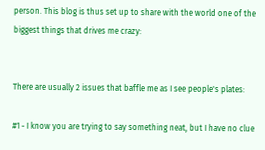person. This blog is thus set up to share with the world one of the biggest things that drives me crazy:


There are usually 2 issues that baffle me as I see people's plates:

#1 - I know you are trying to say something neat, but I have no clue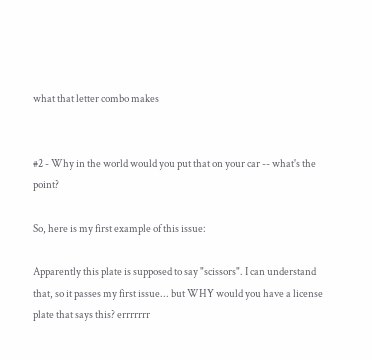what that letter combo makes


#2 - Why in the world would you put that on your car -- what's the point?

So, here is my first example of this issue:

Apparently this plate is supposed to say "scissors". I can understand that, so it passes my first issue... but WHY would you have a license plate that says this? errrrrrr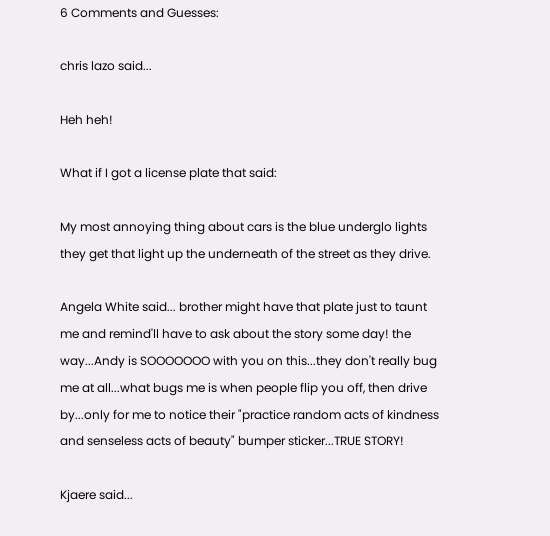6 Comments and Guesses:

chris lazo said...

Heh heh!

What if I got a license plate that said:

My most annoying thing about cars is the blue underglo lights they get that light up the underneath of the street as they drive.

Angela White said... brother might have that plate just to taunt me and remind'll have to ask about the story some day! the way...Andy is SOOOOOOO with you on this...they don't really bug me at all...what bugs me is when people flip you off, then drive by...only for me to notice their "practice random acts of kindness and senseless acts of beauty" bumper sticker...TRUE STORY!

Kjaere said...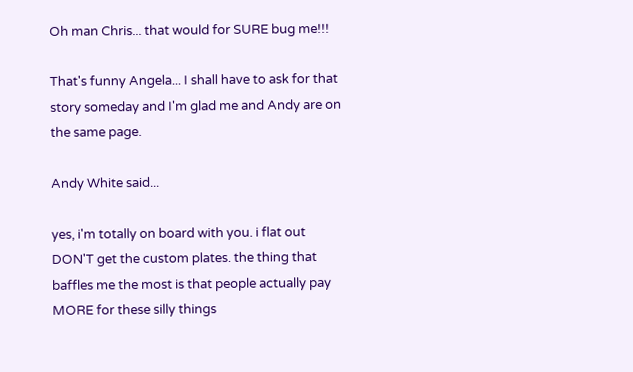Oh man Chris... that would for SURE bug me!!!

That's funny Angela... I shall have to ask for that story someday and I'm glad me and Andy are on the same page.

Andy White said...

yes, i'm totally on board with you. i flat out DON'T get the custom plates. the thing that baffles me the most is that people actually pay MORE for these silly things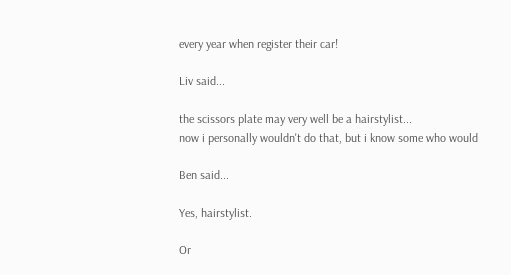every year when register their car!

Liv said...

the scissors plate may very well be a hairstylist...
now i personally wouldn't do that, but i know some who would

Ben said...

Yes, hairstylist.

Or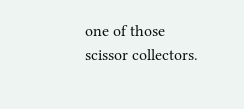one of those scissor collectors.